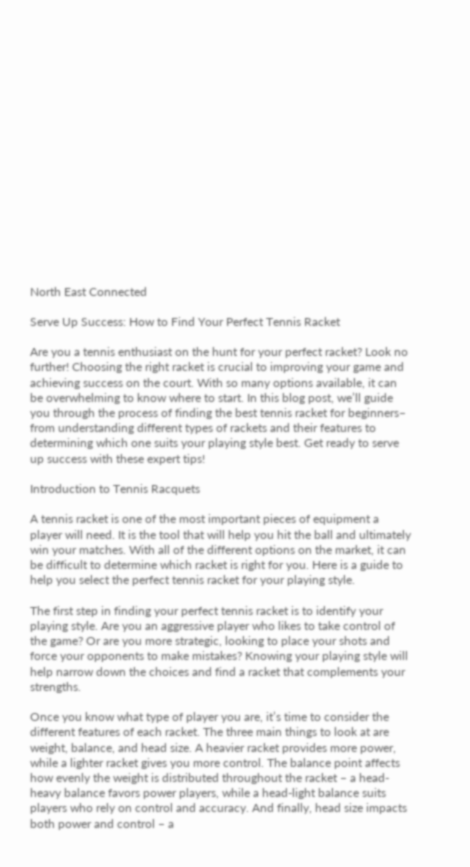North East Connected

Serve Up Success: How to Find Your Perfect Tennis Racket

Are you a tennis enthusiast on the hunt for your perfect racket? Look no further! Choosing the right racket is crucial to improving your game and achieving success on the court. With so many options available, it can be overwhelming to know where to start. In this blog post, we’ll guide you through the process of finding the best tennis racket for beginners– from understanding different types of rackets and their features to determining which one suits your playing style best. Get ready to serve up success with these expert tips!

Introduction to Tennis Racquets

A tennis racket is one of the most important pieces of equipment a player will need. It is the tool that will help you hit the ball and ultimately win your matches. With all of the different options on the market, it can be difficult to determine which racket is right for you. Here is a guide to help you select the perfect tennis racket for your playing style.

The first step in finding your perfect tennis racket is to identify your playing style. Are you an aggressive player who likes to take control of the game? Or are you more strategic, looking to place your shots and force your opponents to make mistakes? Knowing your playing style will help narrow down the choices and find a racket that complements your strengths.

Once you know what type of player you are, it’s time to consider the different features of each racket. The three main things to look at are weight, balance, and head size. A heavier racket provides more power, while a lighter racket gives you more control. The balance point affects how evenly the weight is distributed throughout the racket – a head-heavy balance favors power players, while a head-light balance suits players who rely on control and accuracy. And finally, head size impacts both power and control – a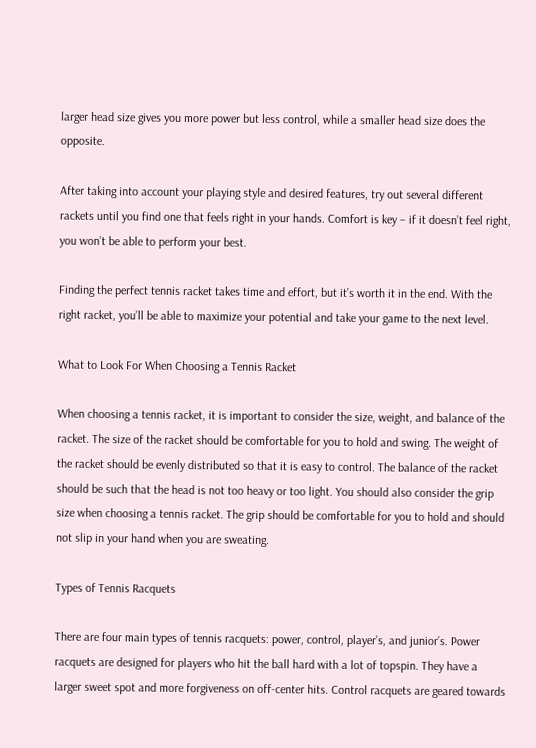larger head size gives you more power but less control, while a smaller head size does the opposite.

After taking into account your playing style and desired features, try out several different rackets until you find one that feels right in your hands. Comfort is key – if it doesn’t feel right, you won’t be able to perform your best.

Finding the perfect tennis racket takes time and effort, but it’s worth it in the end. With the right racket, you’ll be able to maximize your potential and take your game to the next level.

What to Look For When Choosing a Tennis Racket

When choosing a tennis racket, it is important to consider the size, weight, and balance of the racket. The size of the racket should be comfortable for you to hold and swing. The weight of the racket should be evenly distributed so that it is easy to control. The balance of the racket should be such that the head is not too heavy or too light. You should also consider the grip size when choosing a tennis racket. The grip should be comfortable for you to hold and should not slip in your hand when you are sweating.

Types of Tennis Racquets

There are four main types of tennis racquets: power, control, player’s, and junior’s. Power racquets are designed for players who hit the ball hard with a lot of topspin. They have a larger sweet spot and more forgiveness on off-center hits. Control racquets are geared towards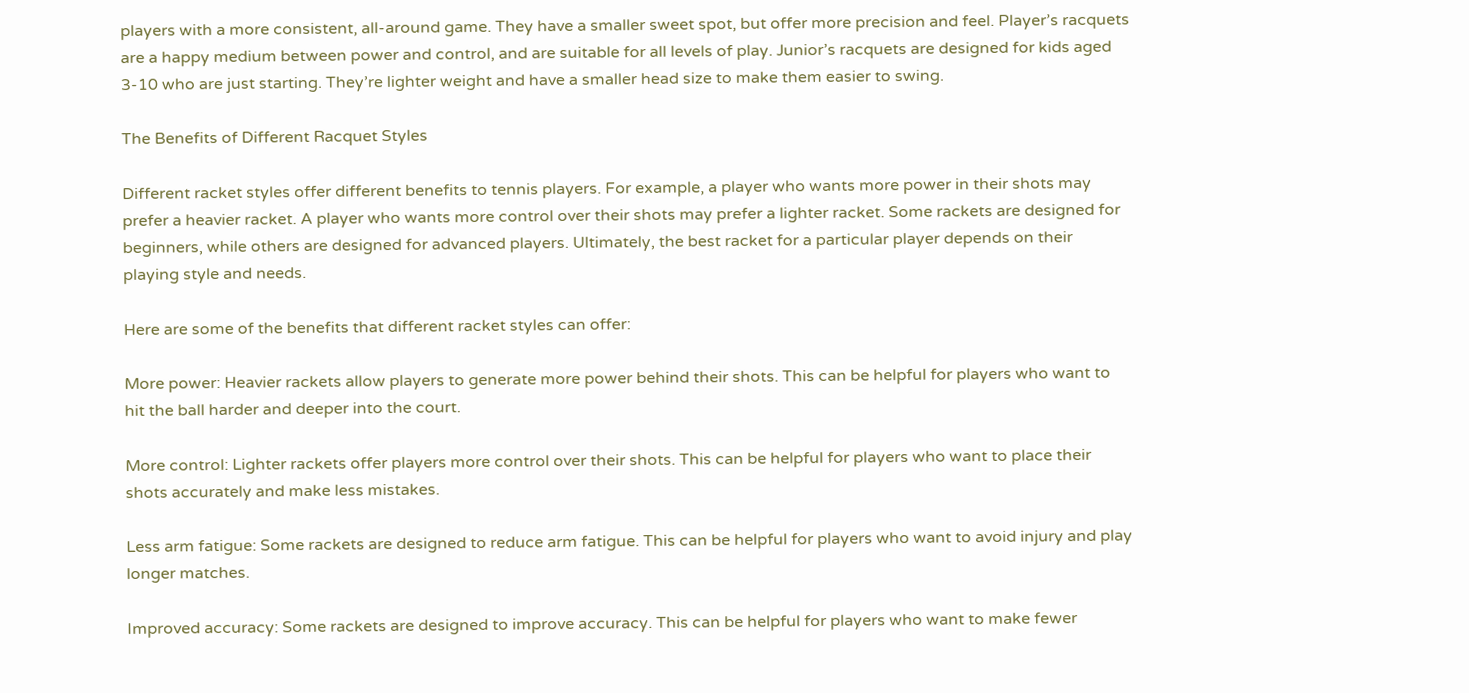players with a more consistent, all-around game. They have a smaller sweet spot, but offer more precision and feel. Player’s racquets are a happy medium between power and control, and are suitable for all levels of play. Junior’s racquets are designed for kids aged 3-10 who are just starting. They’re lighter weight and have a smaller head size to make them easier to swing.

The Benefits of Different Racquet Styles

Different racket styles offer different benefits to tennis players. For example, a player who wants more power in their shots may prefer a heavier racket. A player who wants more control over their shots may prefer a lighter racket. Some rackets are designed for beginners, while others are designed for advanced players. Ultimately, the best racket for a particular player depends on their playing style and needs.

Here are some of the benefits that different racket styles can offer:

More power: Heavier rackets allow players to generate more power behind their shots. This can be helpful for players who want to hit the ball harder and deeper into the court.

More control: Lighter rackets offer players more control over their shots. This can be helpful for players who want to place their shots accurately and make less mistakes.

Less arm fatigue: Some rackets are designed to reduce arm fatigue. This can be helpful for players who want to avoid injury and play longer matches.

Improved accuracy: Some rackets are designed to improve accuracy. This can be helpful for players who want to make fewer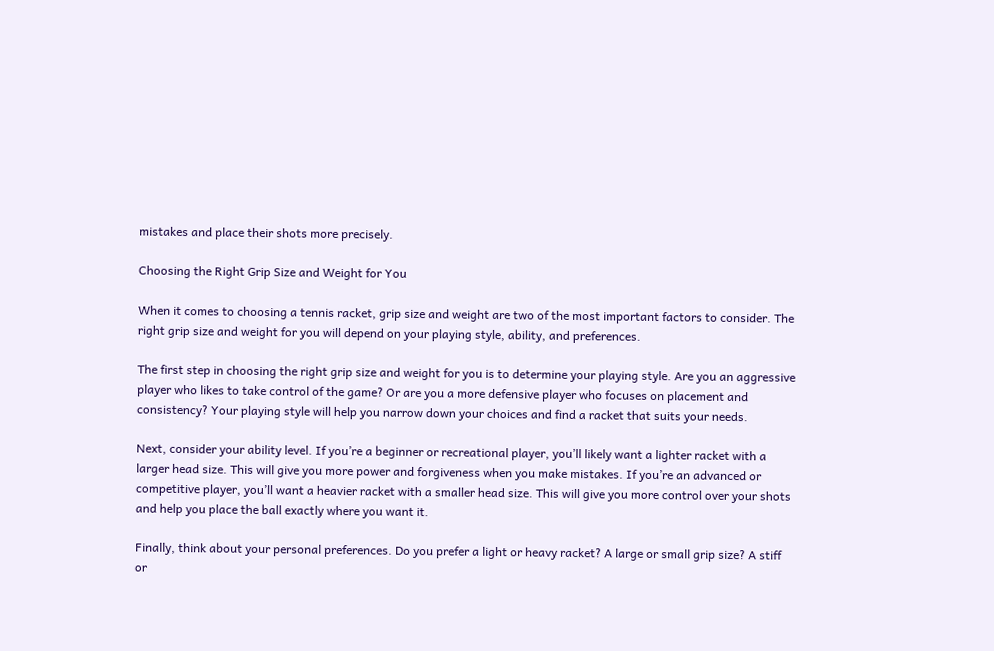mistakes and place their shots more precisely.

Choosing the Right Grip Size and Weight for You

When it comes to choosing a tennis racket, grip size and weight are two of the most important factors to consider. The right grip size and weight for you will depend on your playing style, ability, and preferences.

The first step in choosing the right grip size and weight for you is to determine your playing style. Are you an aggressive player who likes to take control of the game? Or are you a more defensive player who focuses on placement and consistency? Your playing style will help you narrow down your choices and find a racket that suits your needs.

Next, consider your ability level. If you’re a beginner or recreational player, you’ll likely want a lighter racket with a larger head size. This will give you more power and forgiveness when you make mistakes. If you’re an advanced or competitive player, you’ll want a heavier racket with a smaller head size. This will give you more control over your shots and help you place the ball exactly where you want it.

Finally, think about your personal preferences. Do you prefer a light or heavy racket? A large or small grip size? A stiff or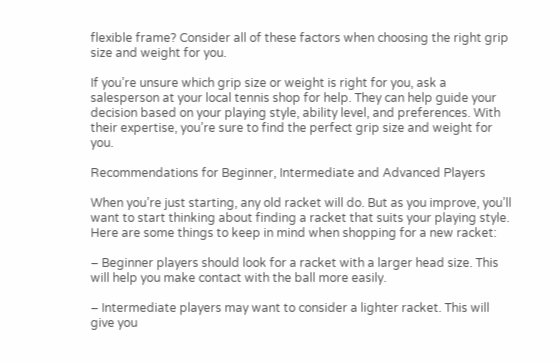flexible frame? Consider all of these factors when choosing the right grip size and weight for you.

If you’re unsure which grip size or weight is right for you, ask a salesperson at your local tennis shop for help. They can help guide your decision based on your playing style, ability level, and preferences. With their expertise, you’re sure to find the perfect grip size and weight for you.

Recommendations for Beginner, Intermediate and Advanced Players

When you’re just starting, any old racket will do. But as you improve, you’ll want to start thinking about finding a racket that suits your playing style. Here are some things to keep in mind when shopping for a new racket:

– Beginner players should look for a racket with a larger head size. This will help you make contact with the ball more easily.

– Intermediate players may want to consider a lighter racket. This will give you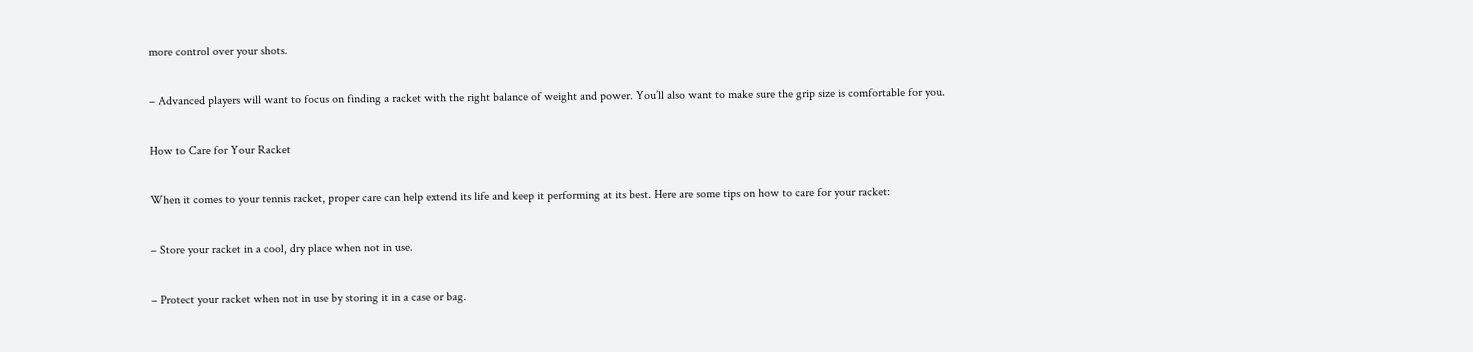more control over your shots.

– Advanced players will want to focus on finding a racket with the right balance of weight and power. You’ll also want to make sure the grip size is comfortable for you.

How to Care for Your Racket

When it comes to your tennis racket, proper care can help extend its life and keep it performing at its best. Here are some tips on how to care for your racket:

– Store your racket in a cool, dry place when not in use.

– Protect your racket when not in use by storing it in a case or bag.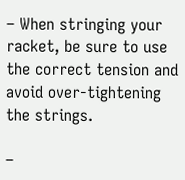– When stringing your racket, be sure to use the correct tension and avoid over-tightening the strings.

–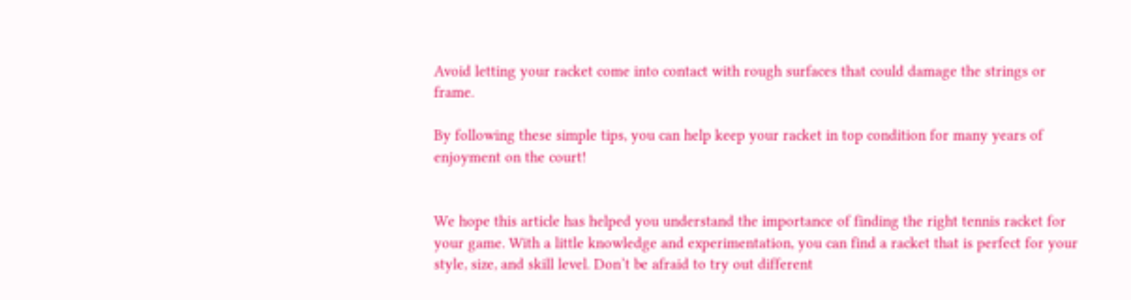Avoid letting your racket come into contact with rough surfaces that could damage the strings or frame.

By following these simple tips, you can help keep your racket in top condition for many years of enjoyment on the court!


We hope this article has helped you understand the importance of finding the right tennis racket for your game. With a little knowledge and experimentation, you can find a racket that is perfect for your style, size, and skill level. Don’t be afraid to try out different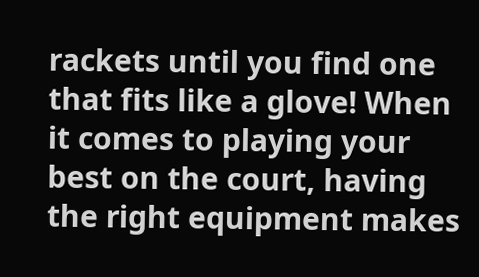rackets until you find one that fits like a glove! When it comes to playing your best on the court, having the right equipment makes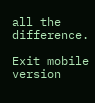all the difference.

Exit mobile version